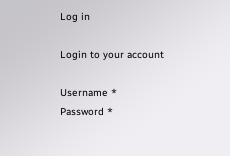Log in

Login to your account

Username *
Password *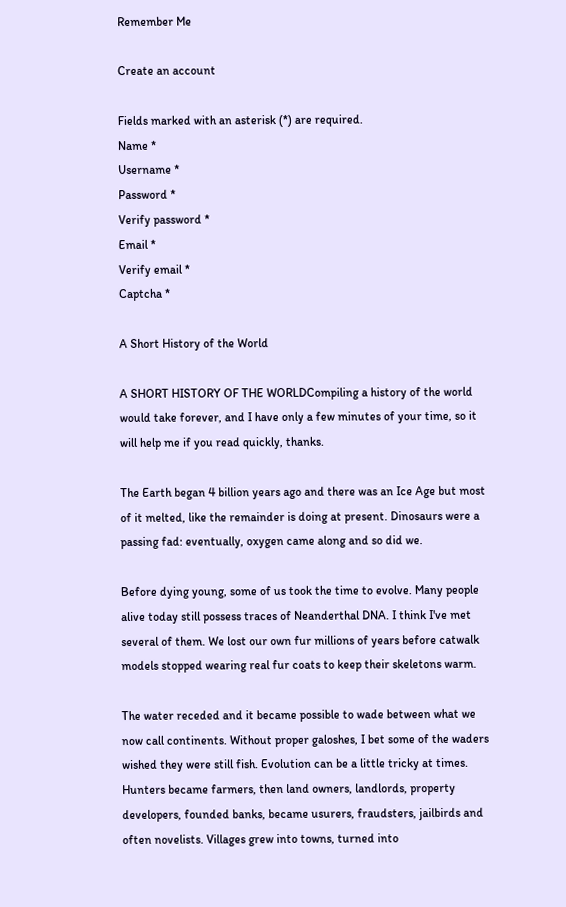Remember Me

Create an account

Fields marked with an asterisk (*) are required.
Name *
Username *
Password *
Verify password *
Email *
Verify email *
Captcha *

A Short History of the World

A SHORT HISTORY OF THE WORLDCompiling a history of the world would take forever, and I have only a few minutes of your time, so it will help me if you read quickly, thanks.

The Earth began 4 billion years ago and there was an Ice Age but most of it melted, like the remainder is doing at present. Dinosaurs were a passing fad: eventually, oxygen came along and so did we.

Before dying young, some of us took the time to evolve. Many people alive today still possess traces of Neanderthal DNA. I think I've met several of them. We lost our own fur millions of years before catwalk models stopped wearing real fur coats to keep their skeletons warm.

The water receded and it became possible to wade between what we now call continents. Without proper galoshes, I bet some of the waders wished they were still fish. Evolution can be a little tricky at times. Hunters became farmers, then land owners, landlords, property developers, founded banks, became usurers, fraudsters, jailbirds and often novelists. Villages grew into towns, turned into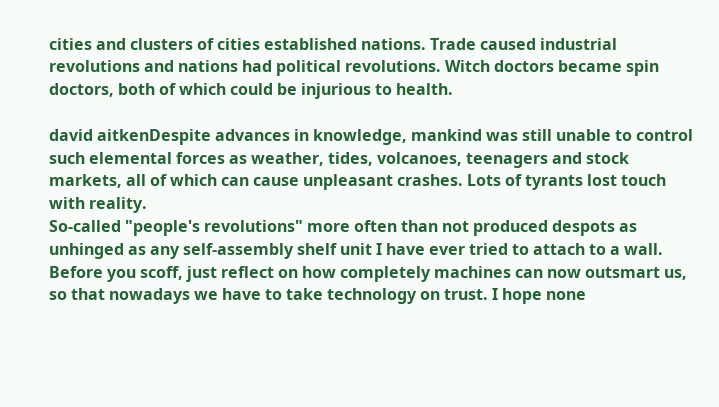cities and clusters of cities established nations. Trade caused industrial revolutions and nations had political revolutions. Witch doctors became spin doctors, both of which could be injurious to health.

david aitkenDespite advances in knowledge, mankind was still unable to control such elemental forces as weather, tides, volcanoes, teenagers and stock markets, all of which can cause unpleasant crashes. Lots of tyrants lost touch with reality.
So-called "people's revolutions" more often than not produced despots as unhinged as any self-assembly shelf unit I have ever tried to attach to a wall. Before you scoff, just reflect on how completely machines can now outsmart us, so that nowadays we have to take technology on trust. I hope none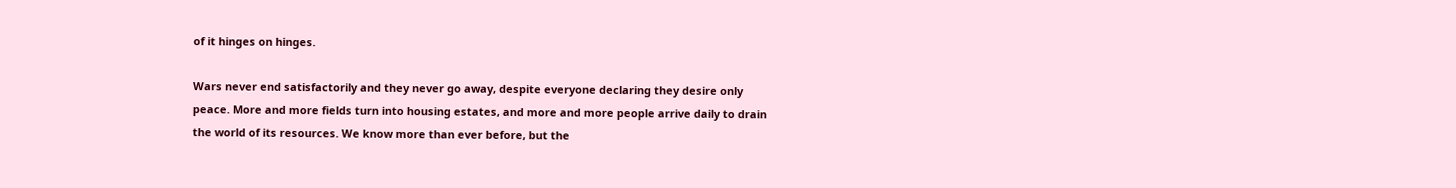of it hinges on hinges.

Wars never end satisfactorily and they never go away, despite everyone declaring they desire only peace. More and more fields turn into housing estates, and more and more people arrive daily to drain the world of its resources. We know more than ever before, but the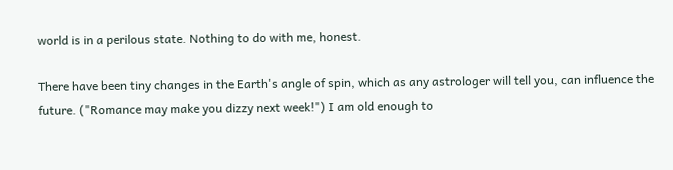world is in a perilous state. Nothing to do with me, honest.

There have been tiny changes in the Earth's angle of spin, which as any astrologer will tell you, can influence the future. ("Romance may make you dizzy next week!") I am old enough to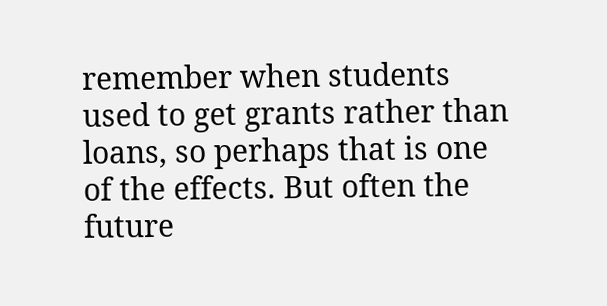remember when students used to get grants rather than loans, so perhaps that is one of the effects. But often the future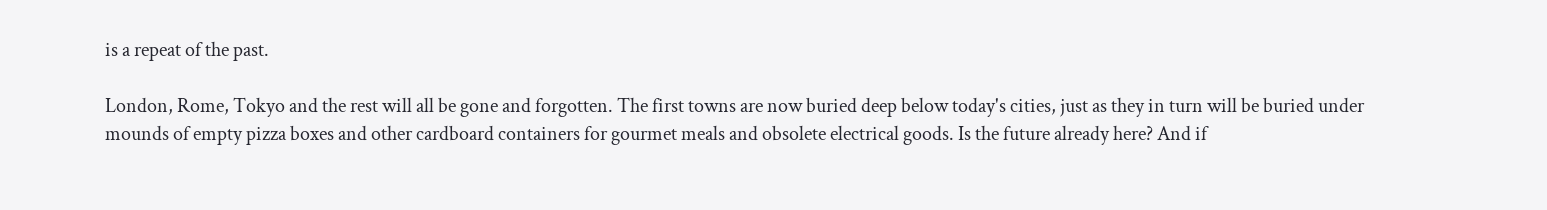is a repeat of the past.

London, Rome, Tokyo and the rest will all be gone and forgotten. The first towns are now buried deep below today's cities, just as they in turn will be buried under mounds of empty pizza boxes and other cardboard containers for gourmet meals and obsolete electrical goods. Is the future already here? And if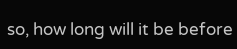so, how long will it be before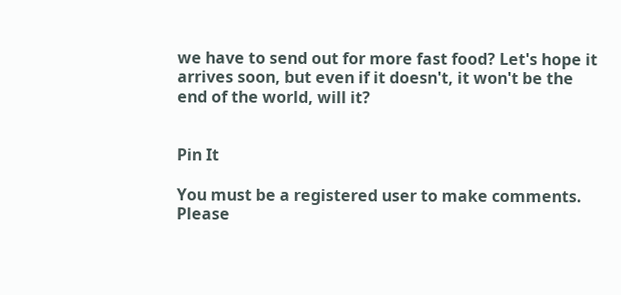we have to send out for more fast food? Let's hope it arrives soon, but even if it doesn't, it won't be the end of the world, will it?


Pin It

You must be a registered user to make comments.
Please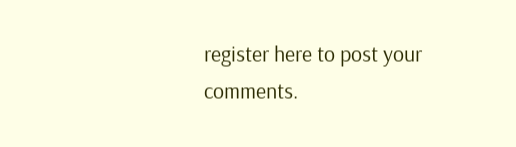register here to post your comments.